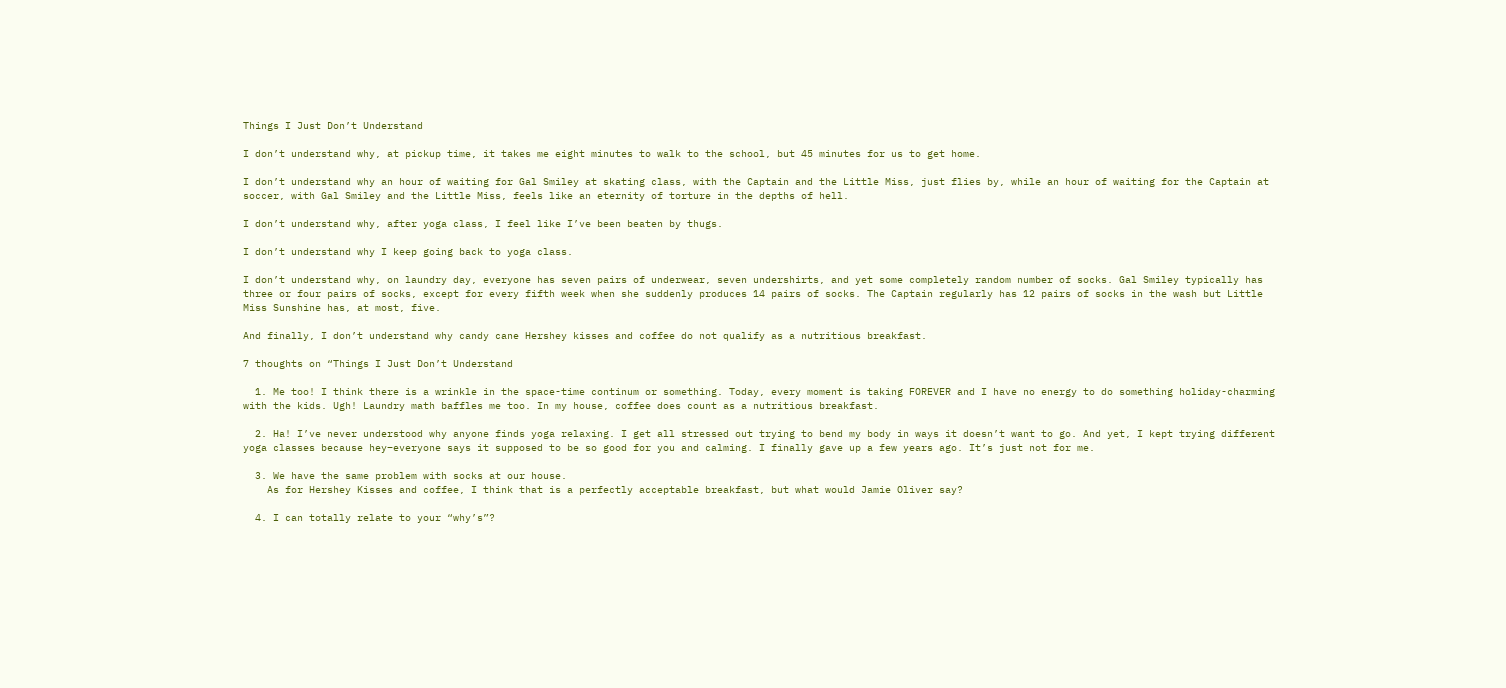Things I Just Don’t Understand

I don’t understand why, at pickup time, it takes me eight minutes to walk to the school, but 45 minutes for us to get home.

I don’t understand why an hour of waiting for Gal Smiley at skating class, with the Captain and the Little Miss, just flies by, while an hour of waiting for the Captain at soccer, with Gal Smiley and the Little Miss, feels like an eternity of torture in the depths of hell.

I don’t understand why, after yoga class, I feel like I’ve been beaten by thugs.

I don’t understand why I keep going back to yoga class.

I don’t understand why, on laundry day, everyone has seven pairs of underwear, seven undershirts, and yet some completely random number of socks. Gal Smiley typically has three or four pairs of socks, except for every fifth week when she suddenly produces 14 pairs of socks. The Captain regularly has 12 pairs of socks in the wash but Little Miss Sunshine has, at most, five.

And finally, I don’t understand why candy cane Hershey kisses and coffee do not qualify as a nutritious breakfast.

7 thoughts on “Things I Just Don’t Understand

  1. Me too! I think there is a wrinkle in the space-time continum or something. Today, every moment is taking FOREVER and I have no energy to do something holiday-charming with the kids. Ugh! Laundry math baffles me too. In my house, coffee does count as a nutritious breakfast.

  2. Ha! I’ve never understood why anyone finds yoga relaxing. I get all stressed out trying to bend my body in ways it doesn’t want to go. And yet, I kept trying different yoga classes because hey–everyone says it supposed to be so good for you and calming. I finally gave up a few years ago. It’s just not for me.

  3. We have the same problem with socks at our house.
    As for Hershey Kisses and coffee, I think that is a perfectly acceptable breakfast, but what would Jamie Oliver say?

  4. I can totally relate to your “why’s”?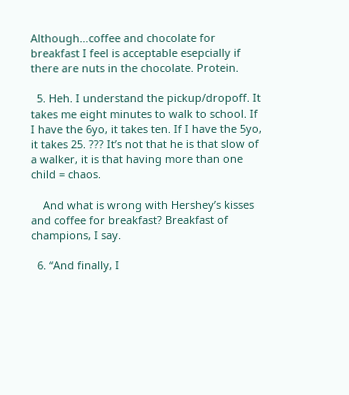Although…coffee and chocolate for breakfast I feel is acceptable esepcially if there are nuts in the chocolate. Protein.

  5. Heh. I understand the pickup/dropoff. It takes me eight minutes to walk to school. If I have the 6yo, it takes ten. If I have the 5yo, it takes 25. ??? It’s not that he is that slow of a walker, it is that having more than one child = chaos.

    And what is wrong with Hershey’s kisses and coffee for breakfast? Breakfast of champions, I say.

  6. “And finally, I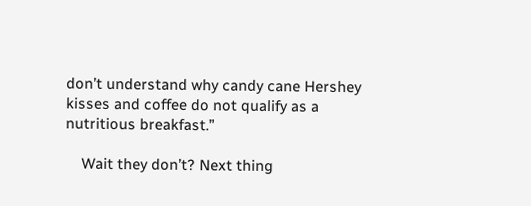don’t understand why candy cane Hershey kisses and coffee do not qualify as a nutritious breakfast.”

    Wait they don’t? Next thing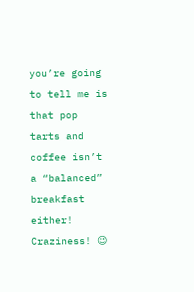you’re going to tell me is that pop tarts and coffee isn’t a “balanced” breakfast either! Craziness! 😉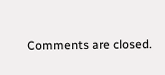Comments are closed.